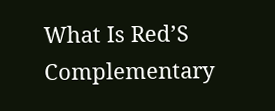What Is Red’S Complementary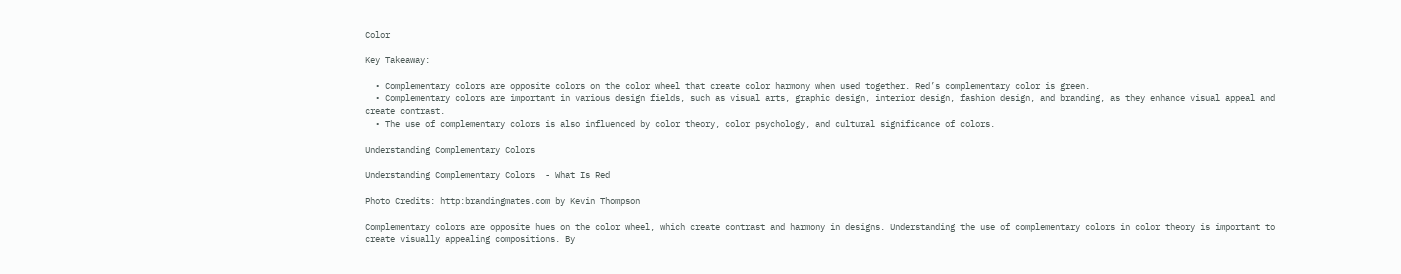Color

Key Takeaway:

  • Complementary colors are opposite colors on the color wheel that create color harmony when used together. Red’s complementary color is green.
  • Complementary colors are important in various design fields, such as visual arts, graphic design, interior design, fashion design, and branding, as they enhance visual appeal and create contrast.
  • The use of complementary colors is also influenced by color theory, color psychology, and cultural significance of colors.

Understanding Complementary Colors

Understanding Complementary Colors  - What Is Red

Photo Credits: http:brandingmates.com by Kevin Thompson

Complementary colors are opposite hues on the color wheel, which create contrast and harmony in designs. Understanding the use of complementary colors in color theory is important to create visually appealing compositions. By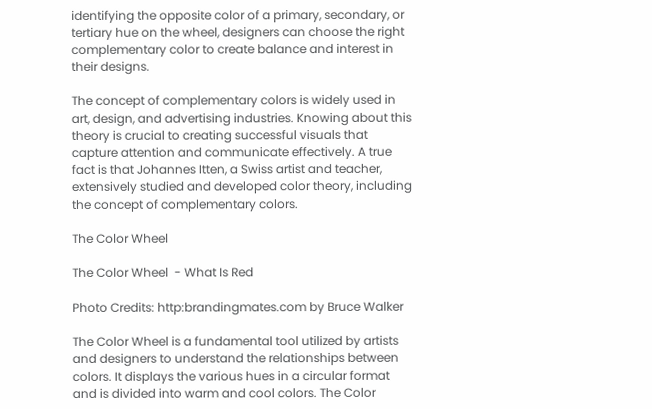identifying the opposite color of a primary, secondary, or tertiary hue on the wheel, designers can choose the right complementary color to create balance and interest in their designs.

The concept of complementary colors is widely used in art, design, and advertising industries. Knowing about this theory is crucial to creating successful visuals that capture attention and communicate effectively. A true fact is that Johannes Itten, a Swiss artist and teacher, extensively studied and developed color theory, including the concept of complementary colors.

The Color Wheel

The Color Wheel  - What Is Red

Photo Credits: http:brandingmates.com by Bruce Walker

The Color Wheel is a fundamental tool utilized by artists and designers to understand the relationships between colors. It displays the various hues in a circular format and is divided into warm and cool colors. The Color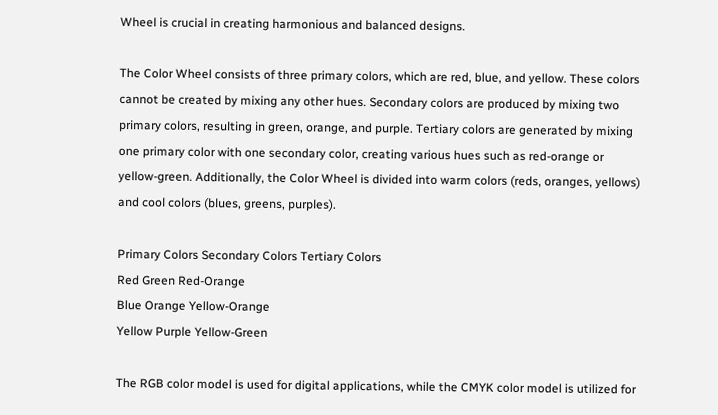Wheel is crucial in creating harmonious and balanced designs.

The Color Wheel consists of three primary colors, which are red, blue, and yellow. These colors cannot be created by mixing any other hues. Secondary colors are produced by mixing two primary colors, resulting in green, orange, and purple. Tertiary colors are generated by mixing one primary color with one secondary color, creating various hues such as red-orange or yellow-green. Additionally, the Color Wheel is divided into warm colors (reds, oranges, yellows) and cool colors (blues, greens, purples).

Primary Colors Secondary Colors Tertiary Colors
Red Green Red-Orange
Blue Orange Yellow-Orange
Yellow Purple Yellow-Green

The RGB color model is used for digital applications, while the CMYK color model is utilized for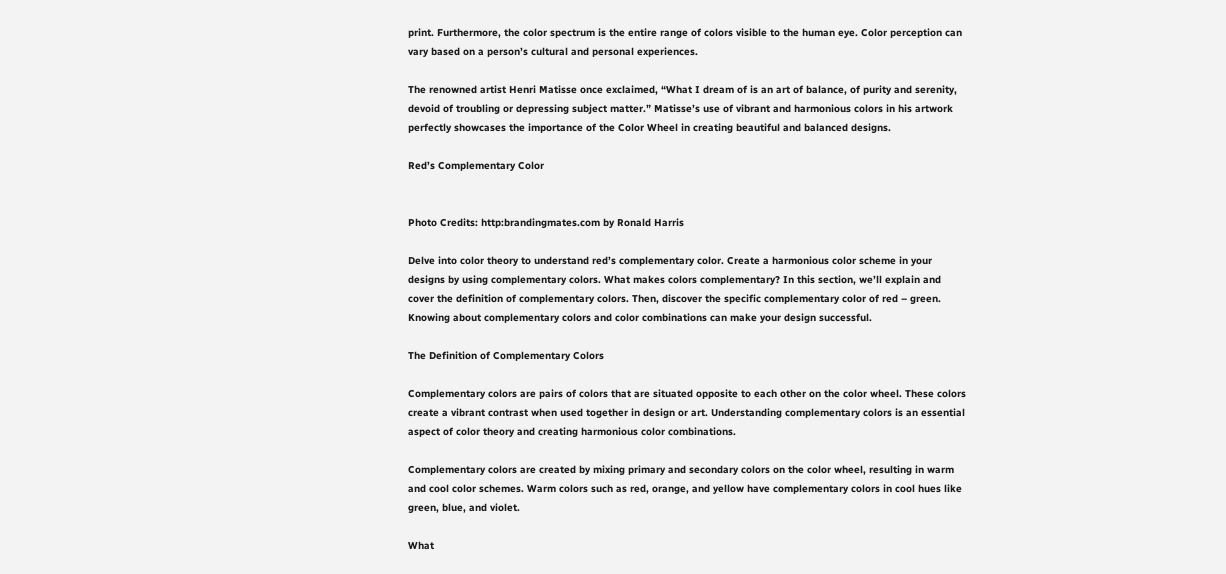print. Furthermore, the color spectrum is the entire range of colors visible to the human eye. Color perception can vary based on a person’s cultural and personal experiences.

The renowned artist Henri Matisse once exclaimed, “What I dream of is an art of balance, of purity and serenity, devoid of troubling or depressing subject matter.” Matisse’s use of vibrant and harmonious colors in his artwork perfectly showcases the importance of the Color Wheel in creating beautiful and balanced designs.

Red’s Complementary Color


Photo Credits: http:brandingmates.com by Ronald Harris

Delve into color theory to understand red’s complementary color. Create a harmonious color scheme in your designs by using complementary colors. What makes colors complementary? In this section, we’ll explain and cover the definition of complementary colors. Then, discover the specific complementary color of red – green. Knowing about complementary colors and color combinations can make your design successful.

The Definition of Complementary Colors

Complementary colors are pairs of colors that are situated opposite to each other on the color wheel. These colors create a vibrant contrast when used together in design or art. Understanding complementary colors is an essential aspect of color theory and creating harmonious color combinations.

Complementary colors are created by mixing primary and secondary colors on the color wheel, resulting in warm and cool color schemes. Warm colors such as red, orange, and yellow have complementary colors in cool hues like green, blue, and violet.

What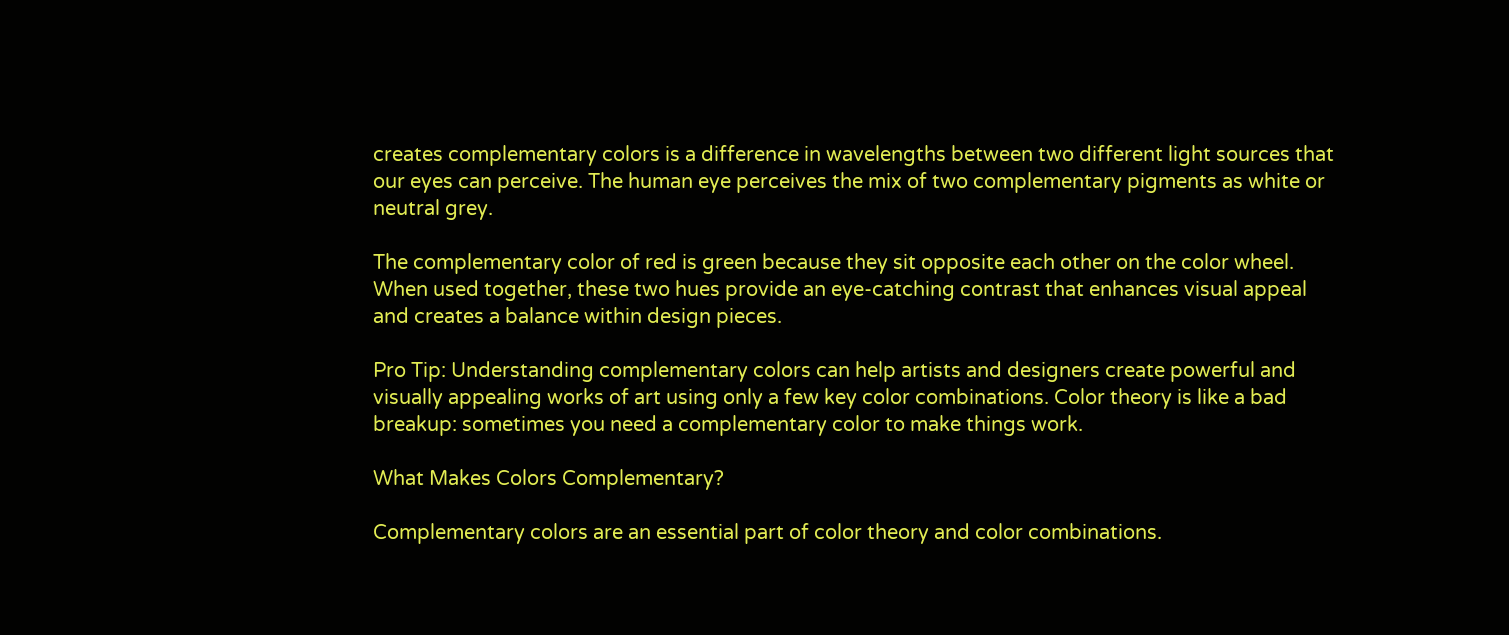creates complementary colors is a difference in wavelengths between two different light sources that our eyes can perceive. The human eye perceives the mix of two complementary pigments as white or neutral grey.

The complementary color of red is green because they sit opposite each other on the color wheel. When used together, these two hues provide an eye-catching contrast that enhances visual appeal and creates a balance within design pieces.

Pro Tip: Understanding complementary colors can help artists and designers create powerful and visually appealing works of art using only a few key color combinations. Color theory is like a bad breakup: sometimes you need a complementary color to make things work.

What Makes Colors Complementary?

Complementary colors are an essential part of color theory and color combinations.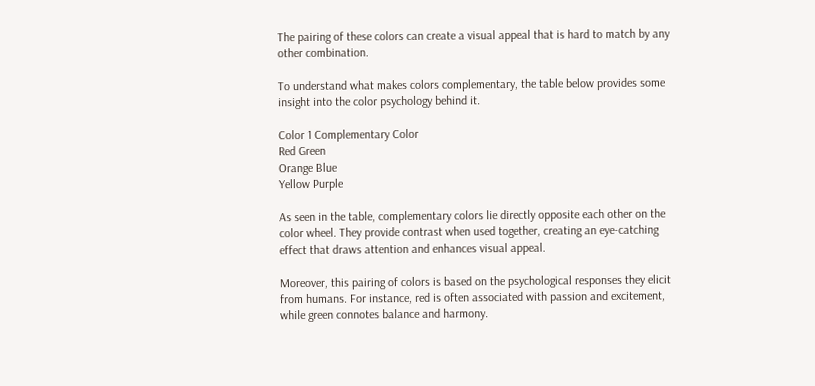The pairing of these colors can create a visual appeal that is hard to match by any other combination.

To understand what makes colors complementary, the table below provides some insight into the color psychology behind it.

Color 1 Complementary Color
Red Green
Orange Blue
Yellow Purple

As seen in the table, complementary colors lie directly opposite each other on the color wheel. They provide contrast when used together, creating an eye-catching effect that draws attention and enhances visual appeal.

Moreover, this pairing of colors is based on the psychological responses they elicit from humans. For instance, red is often associated with passion and excitement, while green connotes balance and harmony.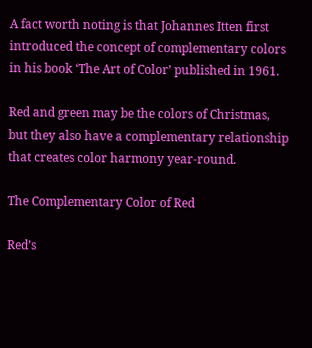A fact worth noting is that Johannes Itten first introduced the concept of complementary colors in his book ‘The Art of Color’ published in 1961.

Red and green may be the colors of Christmas, but they also have a complementary relationship that creates color harmony year-round.

The Complementary Color of Red

Red’s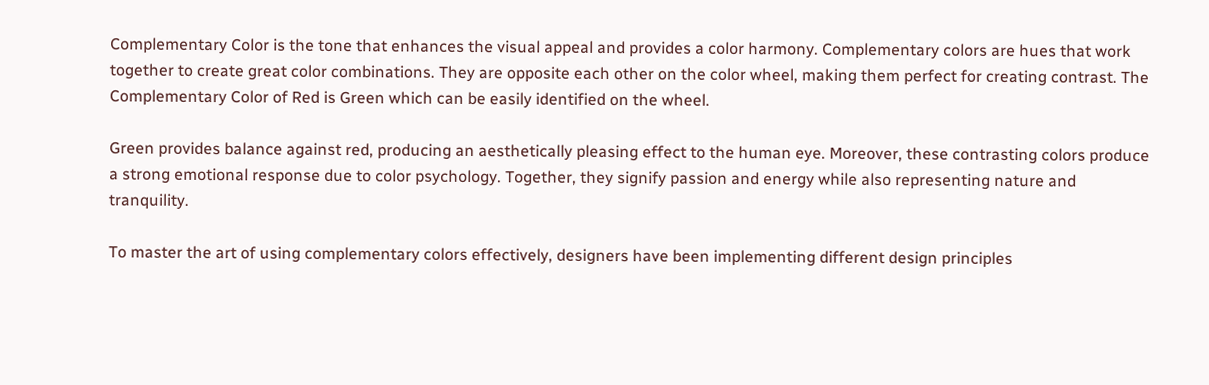Complementary Color is the tone that enhances the visual appeal and provides a color harmony. Complementary colors are hues that work together to create great color combinations. They are opposite each other on the color wheel, making them perfect for creating contrast. The Complementary Color of Red is Green which can be easily identified on the wheel.

Green provides balance against red, producing an aesthetically pleasing effect to the human eye. Moreover, these contrasting colors produce a strong emotional response due to color psychology. Together, they signify passion and energy while also representing nature and tranquility.

To master the art of using complementary colors effectively, designers have been implementing different design principles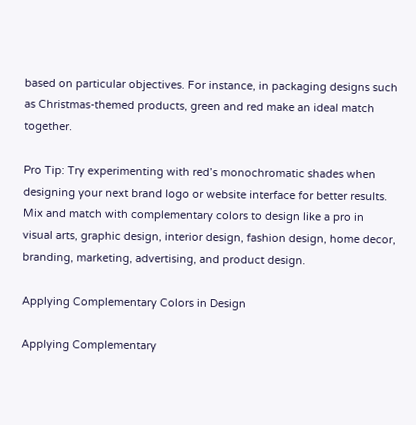based on particular objectives. For instance, in packaging designs such as Christmas-themed products, green and red make an ideal match together.

Pro Tip: Try experimenting with red’s monochromatic shades when designing your next brand logo or website interface for better results. Mix and match with complementary colors to design like a pro in visual arts, graphic design, interior design, fashion design, home decor, branding, marketing, advertising, and product design.

Applying Complementary Colors in Design

Applying Complementary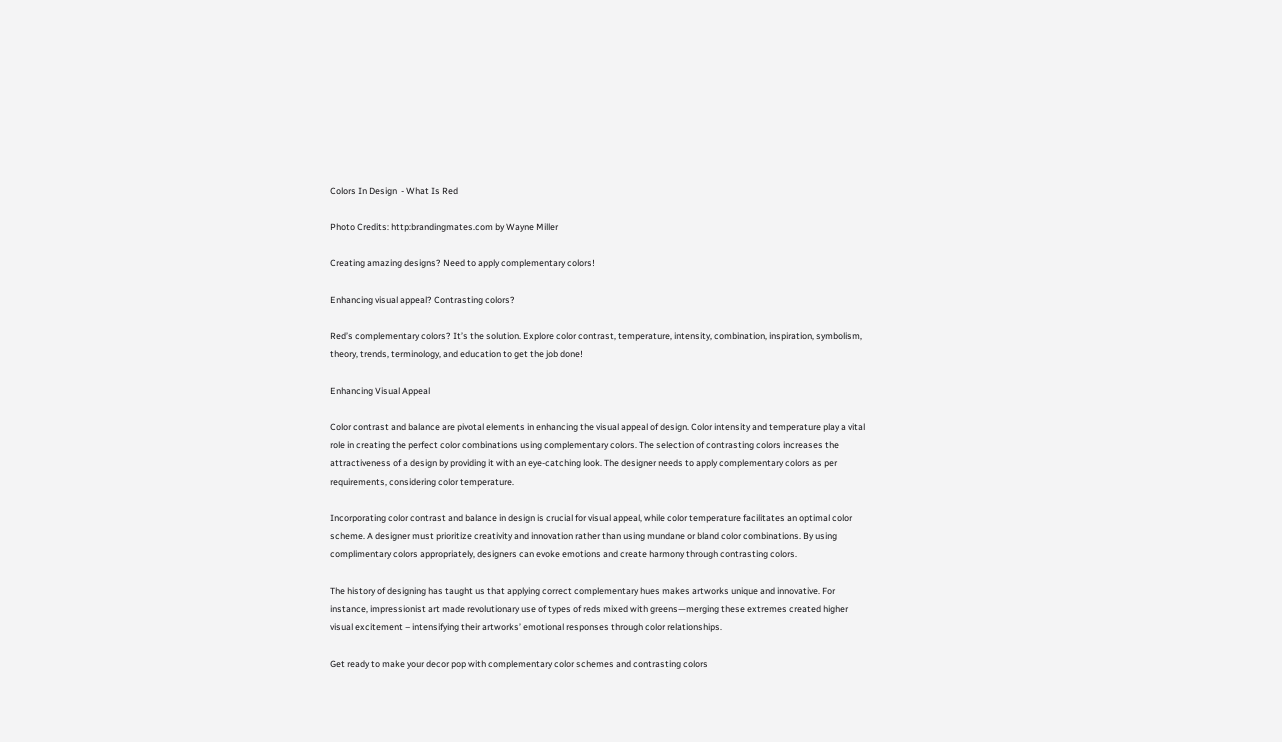Colors In Design  - What Is Red

Photo Credits: http:brandingmates.com by Wayne Miller

Creating amazing designs? Need to apply complementary colors!

Enhancing visual appeal? Contrasting colors?

Red’s complementary colors? It’s the solution. Explore color contrast, temperature, intensity, combination, inspiration, symbolism, theory, trends, terminology, and education to get the job done!

Enhancing Visual Appeal

Color contrast and balance are pivotal elements in enhancing the visual appeal of design. Color intensity and temperature play a vital role in creating the perfect color combinations using complementary colors. The selection of contrasting colors increases the attractiveness of a design by providing it with an eye-catching look. The designer needs to apply complementary colors as per requirements, considering color temperature.

Incorporating color contrast and balance in design is crucial for visual appeal, while color temperature facilitates an optimal color scheme. A designer must prioritize creativity and innovation rather than using mundane or bland color combinations. By using complimentary colors appropriately, designers can evoke emotions and create harmony through contrasting colors.

The history of designing has taught us that applying correct complementary hues makes artworks unique and innovative. For instance, impressionist art made revolutionary use of types of reds mixed with greens—merging these extremes created higher visual excitement – intensifying their artworks’ emotional responses through color relationships.

Get ready to make your decor pop with complementary color schemes and contrasting colors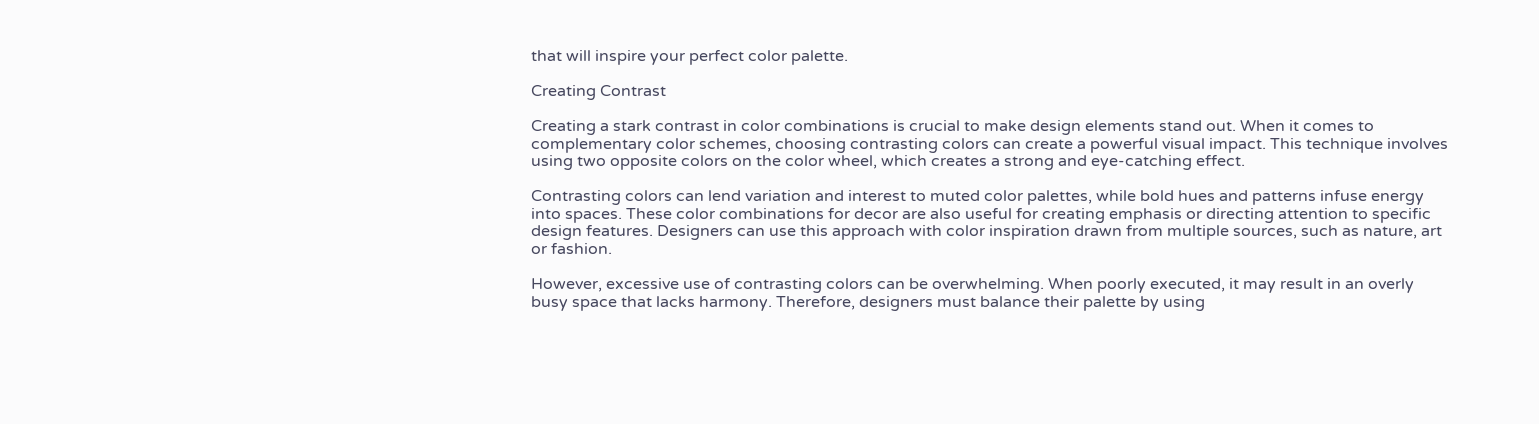that will inspire your perfect color palette.

Creating Contrast

Creating a stark contrast in color combinations is crucial to make design elements stand out. When it comes to complementary color schemes, choosing contrasting colors can create a powerful visual impact. This technique involves using two opposite colors on the color wheel, which creates a strong and eye-catching effect.

Contrasting colors can lend variation and interest to muted color palettes, while bold hues and patterns infuse energy into spaces. These color combinations for decor are also useful for creating emphasis or directing attention to specific design features. Designers can use this approach with color inspiration drawn from multiple sources, such as nature, art or fashion.

However, excessive use of contrasting colors can be overwhelming. When poorly executed, it may result in an overly busy space that lacks harmony. Therefore, designers must balance their palette by using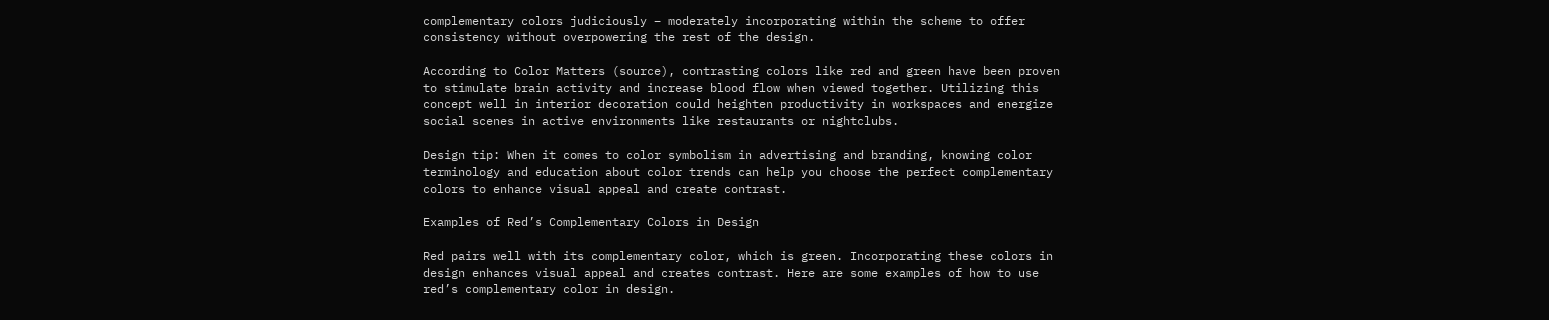complementary colors judiciously – moderately incorporating within the scheme to offer consistency without overpowering the rest of the design.

According to Color Matters (source), contrasting colors like red and green have been proven to stimulate brain activity and increase blood flow when viewed together. Utilizing this concept well in interior decoration could heighten productivity in workspaces and energize social scenes in active environments like restaurants or nightclubs.

Design tip: When it comes to color symbolism in advertising and branding, knowing color terminology and education about color trends can help you choose the perfect complementary colors to enhance visual appeal and create contrast.

Examples of Red’s Complementary Colors in Design

Red pairs well with its complementary color, which is green. Incorporating these colors in design enhances visual appeal and creates contrast. Here are some examples of how to use red’s complementary color in design.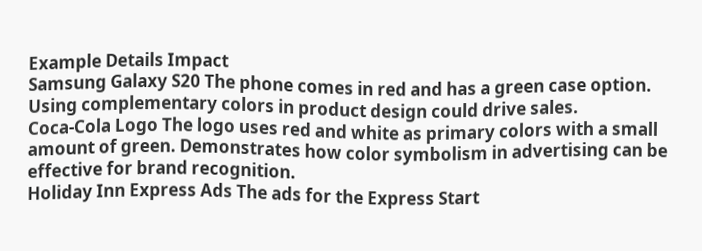Example Details Impact
Samsung Galaxy S20 The phone comes in red and has a green case option. Using complementary colors in product design could drive sales.
Coca-Cola Logo The logo uses red and white as primary colors with a small amount of green. Demonstrates how color symbolism in advertising can be effective for brand recognition.
Holiday Inn Express Ads The ads for the Express Start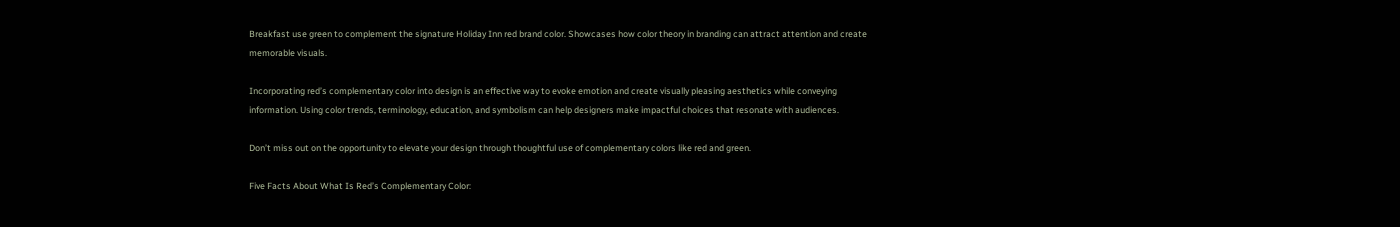Breakfast use green to complement the signature Holiday Inn red brand color. Showcases how color theory in branding can attract attention and create memorable visuals.

Incorporating red’s complementary color into design is an effective way to evoke emotion and create visually pleasing aesthetics while conveying information. Using color trends, terminology, education, and symbolism can help designers make impactful choices that resonate with audiences.

Don’t miss out on the opportunity to elevate your design through thoughtful use of complementary colors like red and green.

Five Facts About What Is Red’s Complementary Color: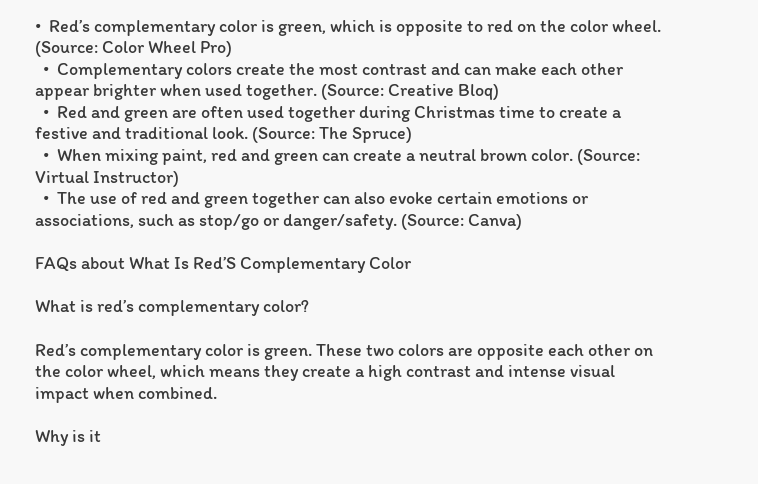•  Red’s complementary color is green, which is opposite to red on the color wheel. (Source: Color Wheel Pro)
  •  Complementary colors create the most contrast and can make each other appear brighter when used together. (Source: Creative Bloq)
  •  Red and green are often used together during Christmas time to create a festive and traditional look. (Source: The Spruce)
  •  When mixing paint, red and green can create a neutral brown color. (Source: Virtual Instructor)
  •  The use of red and green together can also evoke certain emotions or associations, such as stop/go or danger/safety. (Source: Canva)

FAQs about What Is Red’S Complementary Color

What is red’s complementary color?

Red’s complementary color is green. These two colors are opposite each other on the color wheel, which means they create a high contrast and intense visual impact when combined.

Why is it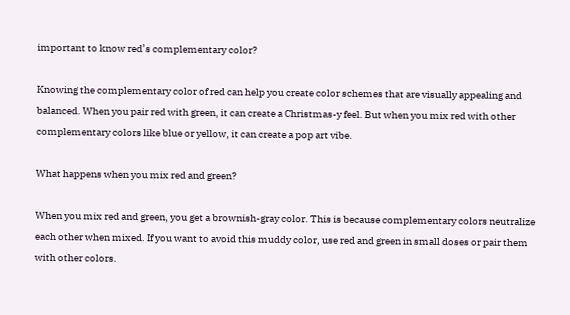important to know red’s complementary color?

Knowing the complementary color of red can help you create color schemes that are visually appealing and balanced. When you pair red with green, it can create a Christmas-y feel. But when you mix red with other complementary colors like blue or yellow, it can create a pop art vibe.

What happens when you mix red and green?

When you mix red and green, you get a brownish-gray color. This is because complementary colors neutralize each other when mixed. If you want to avoid this muddy color, use red and green in small doses or pair them with other colors.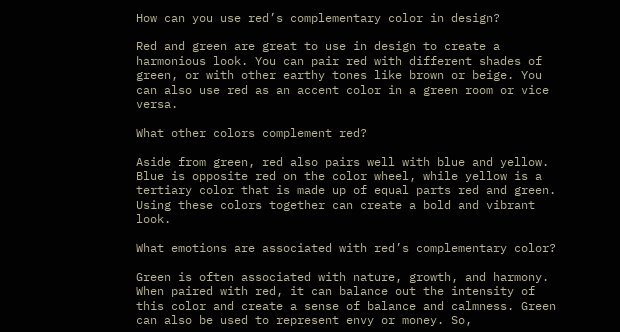How can you use red’s complementary color in design?

Red and green are great to use in design to create a harmonious look. You can pair red with different shades of green, or with other earthy tones like brown or beige. You can also use red as an accent color in a green room or vice versa.

What other colors complement red?

Aside from green, red also pairs well with blue and yellow. Blue is opposite red on the color wheel, while yellow is a tertiary color that is made up of equal parts red and green. Using these colors together can create a bold and vibrant look.

What emotions are associated with red’s complementary color?

Green is often associated with nature, growth, and harmony. When paired with red, it can balance out the intensity of this color and create a sense of balance and calmness. Green can also be used to represent envy or money. So,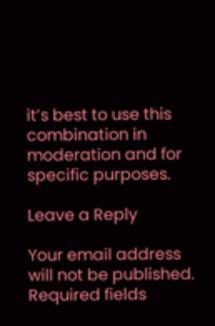it’s best to use this combination in moderation and for specific purposes.

Leave a Reply

Your email address will not be published. Required fields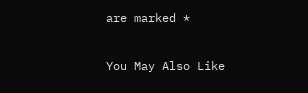are marked *

You May Also Like